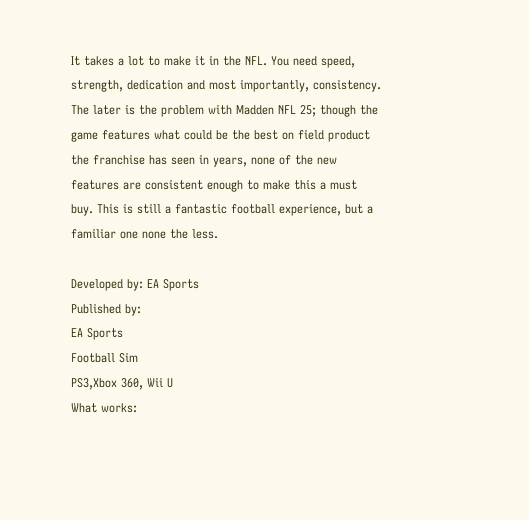It takes a lot to make it in the NFL. You need speed, strength, dedication and most importantly, consistency. The later is the problem with Madden NFL 25; though the game features what could be the best on field product the franchise has seen in years, none of the new features are consistent enough to make this a must buy. This is still a fantastic football experience, but a familiar one none the less.

Developed by: EA Sports
Published by:
EA Sports
Football Sim
PS3,Xbox 360, Wii U
What works: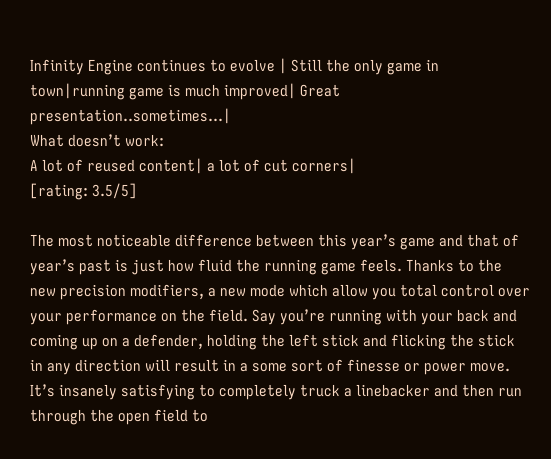Infinity Engine continues to evolve | Still the only game in town|running game is much improved| Great presentation..sometimes…|
What doesn’t work:
A lot of reused content| a lot of cut corners|
[rating: 3.5/5]

The most noticeable difference between this year’s game and that of year’s past is just how fluid the running game feels. Thanks to the new precision modifiers, a new mode which allow you total control over your performance on the field. Say you’re running with your back and coming up on a defender, holding the left stick and flicking the stick in any direction will result in a some sort of finesse or power move. It’s insanely satisfying to completely truck a linebacker and then run through the open field to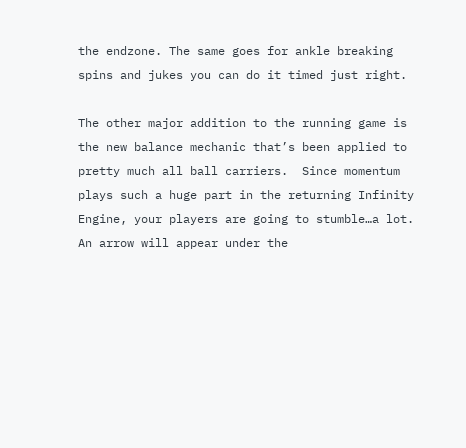the endzone. The same goes for ankle breaking spins and jukes you can do it timed just right.

The other major addition to the running game is the new balance mechanic that’s been applied to pretty much all ball carriers.  Since momentum plays such a huge part in the returning Infinity Engine, your players are going to stumble…a lot. An arrow will appear under the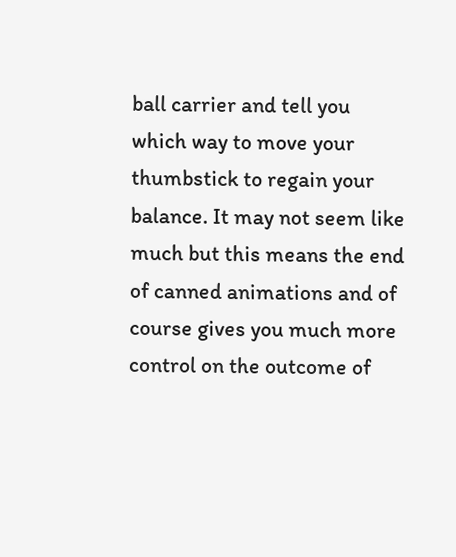ball carrier and tell you which way to move your thumbstick to regain your balance. It may not seem like much but this means the end of canned animations and of course gives you much more control on the outcome of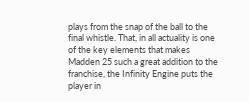plays from the snap of the ball to the final whistle. That, in all actuality is one of the key elements that makes Madden 25 such a great addition to the franchise, the Infinity Engine puts the player in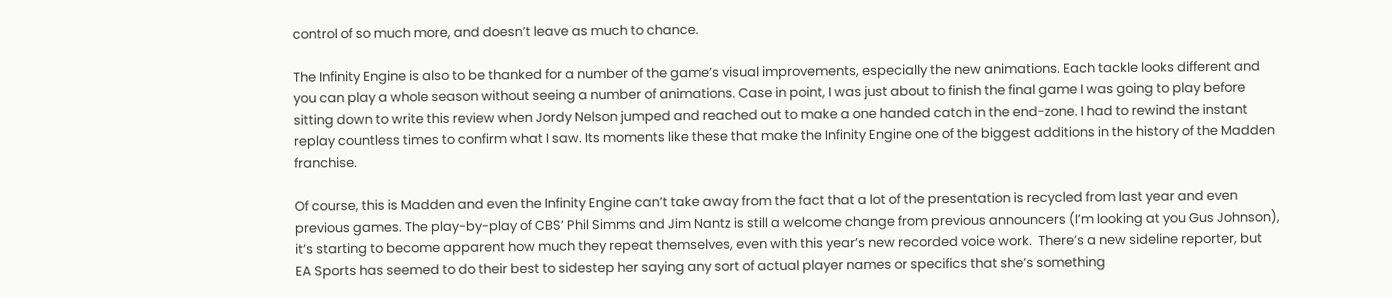control of so much more, and doesn’t leave as much to chance.

The Infinity Engine is also to be thanked for a number of the game’s visual improvements, especially the new animations. Each tackle looks different and you can play a whole season without seeing a number of animations. Case in point, I was just about to finish the final game I was going to play before sitting down to write this review when Jordy Nelson jumped and reached out to make a one handed catch in the end-zone. I had to rewind the instant replay countless times to confirm what I saw. Its moments like these that make the Infinity Engine one of the biggest additions in the history of the Madden franchise.

Of course, this is Madden and even the Infinity Engine can’t take away from the fact that a lot of the presentation is recycled from last year and even previous games. The play-by-play of CBS’ Phil Simms and Jim Nantz is still a welcome change from previous announcers (I’m looking at you Gus Johnson), it’s starting to become apparent how much they repeat themselves, even with this year’s new recorded voice work.  There’s a new sideline reporter, but EA Sports has seemed to do their best to sidestep her saying any sort of actual player names or specifics that she’s something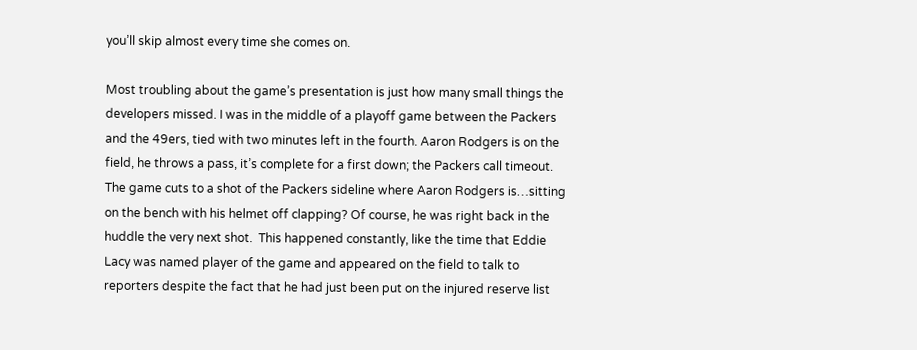you’ll skip almost every time she comes on.

Most troubling about the game’s presentation is just how many small things the developers missed. I was in the middle of a playoff game between the Packers and the 49ers, tied with two minutes left in the fourth. Aaron Rodgers is on the field, he throws a pass, it’s complete for a first down; the Packers call timeout. The game cuts to a shot of the Packers sideline where Aaron Rodgers is…sitting on the bench with his helmet off clapping? Of course, he was right back in the huddle the very next shot.  This happened constantly, like the time that Eddie Lacy was named player of the game and appeared on the field to talk to reporters despite the fact that he had just been put on the injured reserve list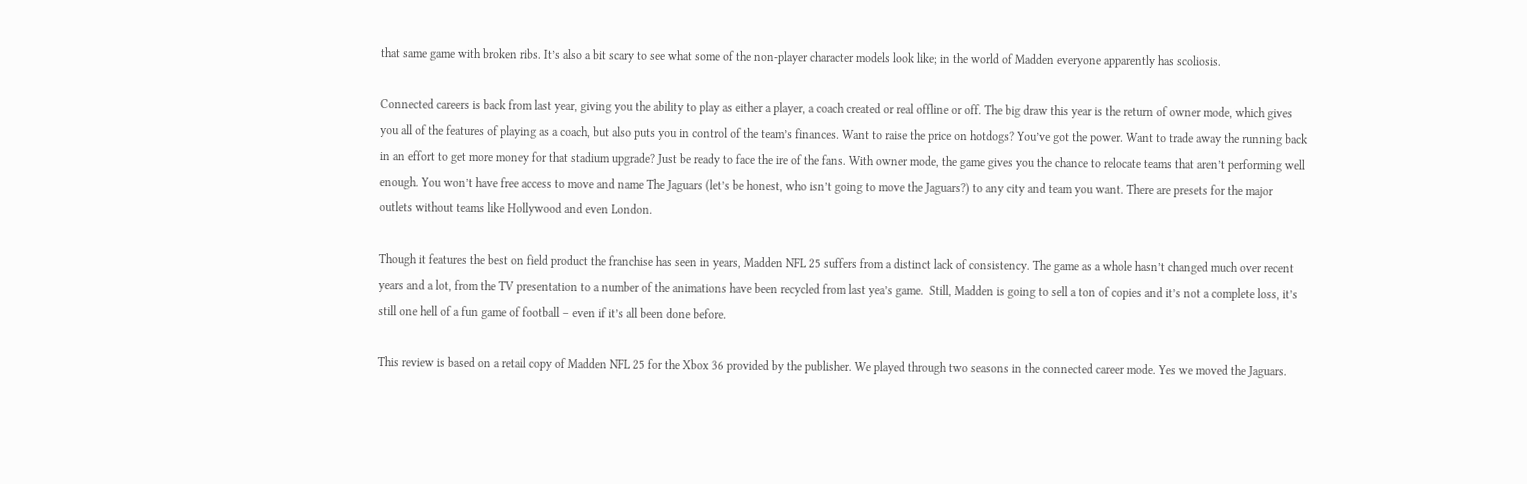that same game with broken ribs. It’s also a bit scary to see what some of the non-player character models look like; in the world of Madden everyone apparently has scoliosis.

Connected careers is back from last year, giving you the ability to play as either a player, a coach created or real offline or off. The big draw this year is the return of owner mode, which gives you all of the features of playing as a coach, but also puts you in control of the team’s finances. Want to raise the price on hotdogs? You’ve got the power. Want to trade away the running back in an effort to get more money for that stadium upgrade? Just be ready to face the ire of the fans. With owner mode, the game gives you the chance to relocate teams that aren’t performing well enough. You won’t have free access to move and name The Jaguars (let’s be honest, who isn’t going to move the Jaguars?) to any city and team you want. There are presets for the major outlets without teams like Hollywood and even London.

Though it features the best on field product the franchise has seen in years, Madden NFL 25 suffers from a distinct lack of consistency. The game as a whole hasn’t changed much over recent years and a lot, from the TV presentation to a number of the animations have been recycled from last yea’s game.  Still, Madden is going to sell a ton of copies and it’s not a complete loss, it’s still one hell of a fun game of football – even if it’s all been done before.

This review is based on a retail copy of Madden NFL 25 for the Xbox 36 provided by the publisher. We played through two seasons in the connected career mode. Yes we moved the Jaguars.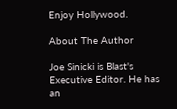Enjoy Hollywood.

About The Author

Joe Sinicki is Blast's Executive Editor. He has an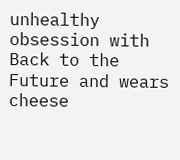unhealthy obsession with Back to the Future and wears cheese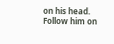on his head. Follow him on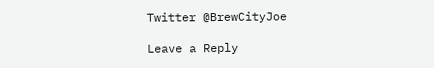Twitter @BrewCityJoe

Leave a Reply